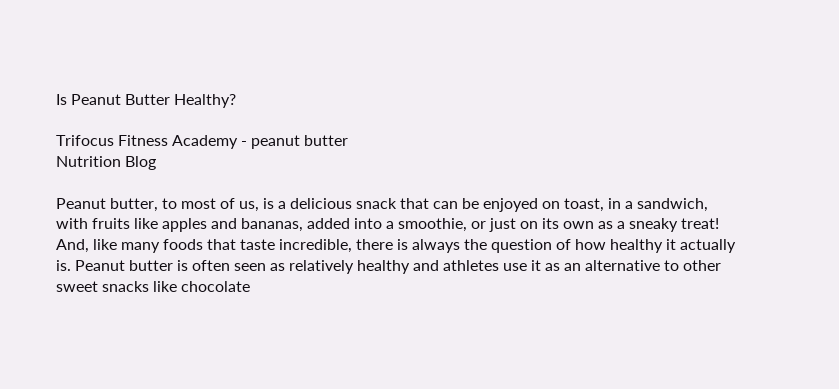Is Peanut Butter Healthy?

Trifocus Fitness Academy - peanut butter
Nutrition Blog

Peanut butter, to most of us, is a delicious snack that can be enjoyed on toast, in a sandwich, with fruits like apples and bananas, added into a smoothie, or just on its own as a sneaky treat! And, like many foods that taste incredible, there is always the question of how healthy it actually is. Peanut butter is often seen as relatively healthy and athletes use it as an alternative to other sweet snacks like chocolate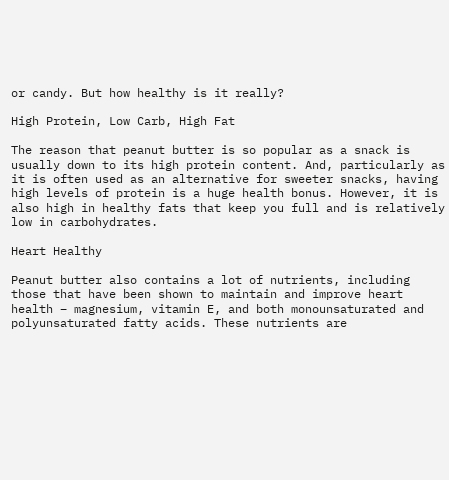or candy. But how healthy is it really?

High Protein, Low Carb, High Fat

The reason that peanut butter is so popular as a snack is usually down to its high protein content. And, particularly as it is often used as an alternative for sweeter snacks, having high levels of protein is a huge health bonus. However, it is also high in healthy fats that keep you full and is relatively low in carbohydrates.

Heart Healthy

Peanut butter also contains a lot of nutrients, including those that have been shown to maintain and improve heart health – magnesium, vitamin E, and both monounsaturated and polyunsaturated fatty acids. These nutrients are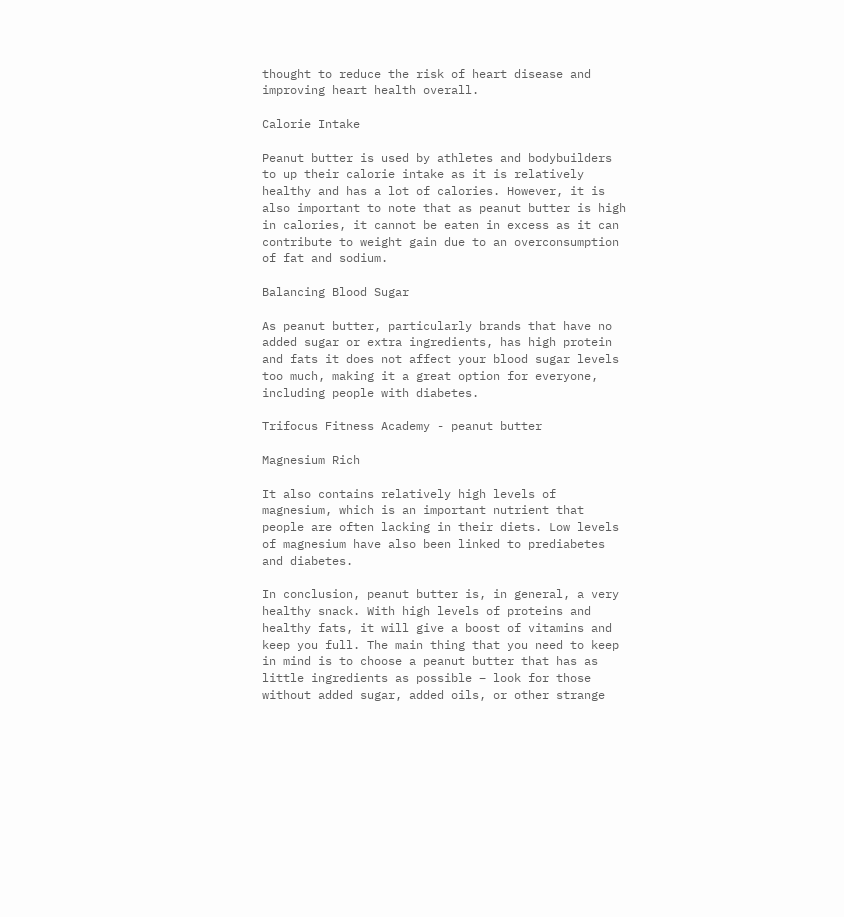thought to reduce the risk of heart disease and improving heart health overall.

Calorie Intake

Peanut butter is used by athletes and bodybuilders to up their calorie intake as it is relatively healthy and has a lot of calories. However, it is also important to note that as peanut butter is high in calories, it cannot be eaten in excess as it can contribute to weight gain due to an overconsumption of fat and sodium.

Balancing Blood Sugar

As peanut butter, particularly brands that have no added sugar or extra ingredients, has high protein and fats it does not affect your blood sugar levels too much, making it a great option for everyone, including people with diabetes.

Trifocus Fitness Academy - peanut butter

Magnesium Rich

It also contains relatively high levels of magnesium, which is an important nutrient that people are often lacking in their diets. Low levels of magnesium have also been linked to prediabetes and diabetes.

In conclusion, peanut butter is, in general, a very healthy snack. With high levels of proteins and healthy fats, it will give a boost of vitamins and keep you full. The main thing that you need to keep in mind is to choose a peanut butter that has as little ingredients as possible – look for those without added sugar, added oils, or other strange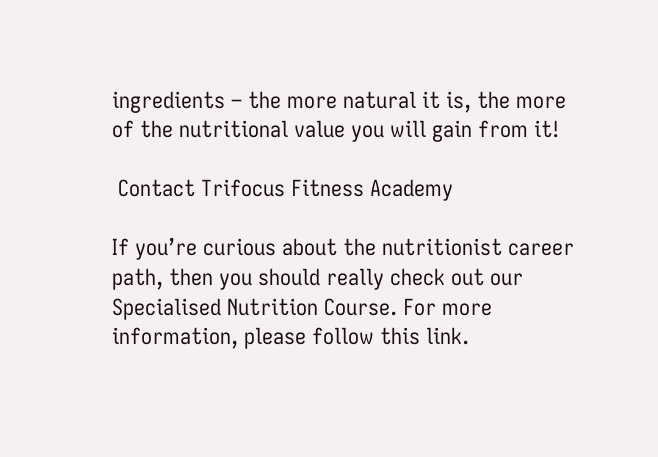ingredients – the more natural it is, the more of the nutritional value you will gain from it!

 Contact Trifocus Fitness Academy

If you’re curious about the nutritionist career path, then you should really check out our Specialised Nutrition Course. For more information, please follow this link.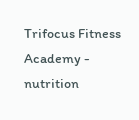Trifocus Fitness Academy - nutrition